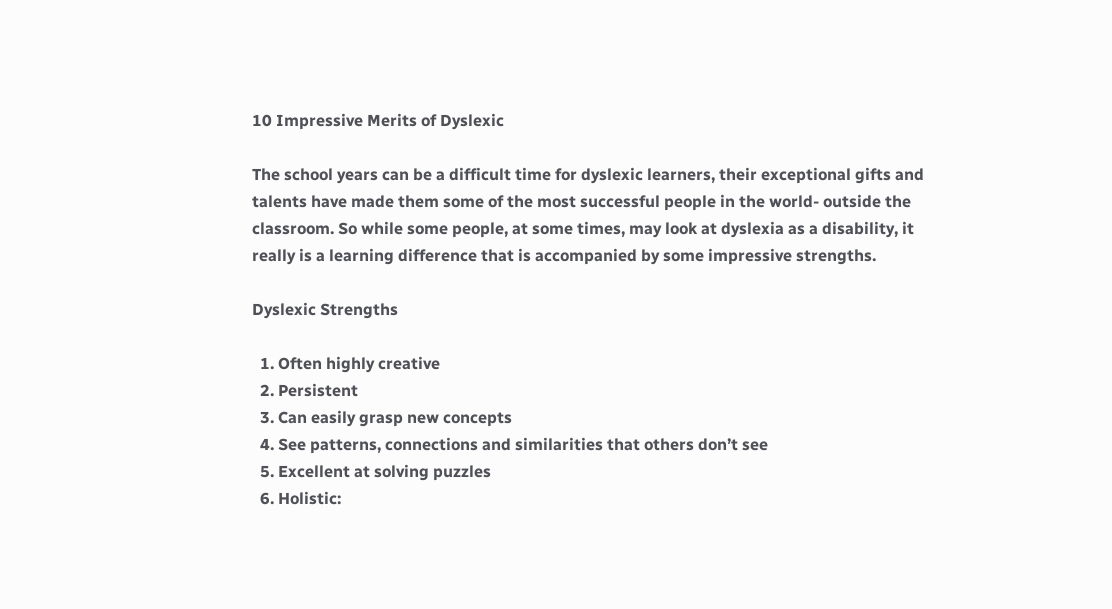10 Impressive Merits of Dyslexic

The school years can be a difficult time for dyslexic learners, their exceptional gifts and talents have made them some of the most successful people in the world- outside the classroom. So while some people, at some times, may look at dyslexia as a disability, it really is a learning difference that is accompanied by some impressive strengths.

Dyslexic Strengths

  1. Often highly creative
  2. Persistent
  3. Can easily grasp new concepts
  4. See patterns, connections and similarities that others don’t see
  5. Excellent at solving puzzles
  6. Holistic: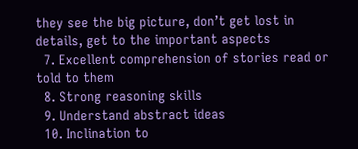they see the big picture, don’t get lost in details, get to the important aspects
  7. Excellent comprehension of stories read or told to them
  8. Strong reasoning skills
  9. Understand abstract ideas
  10. Inclination to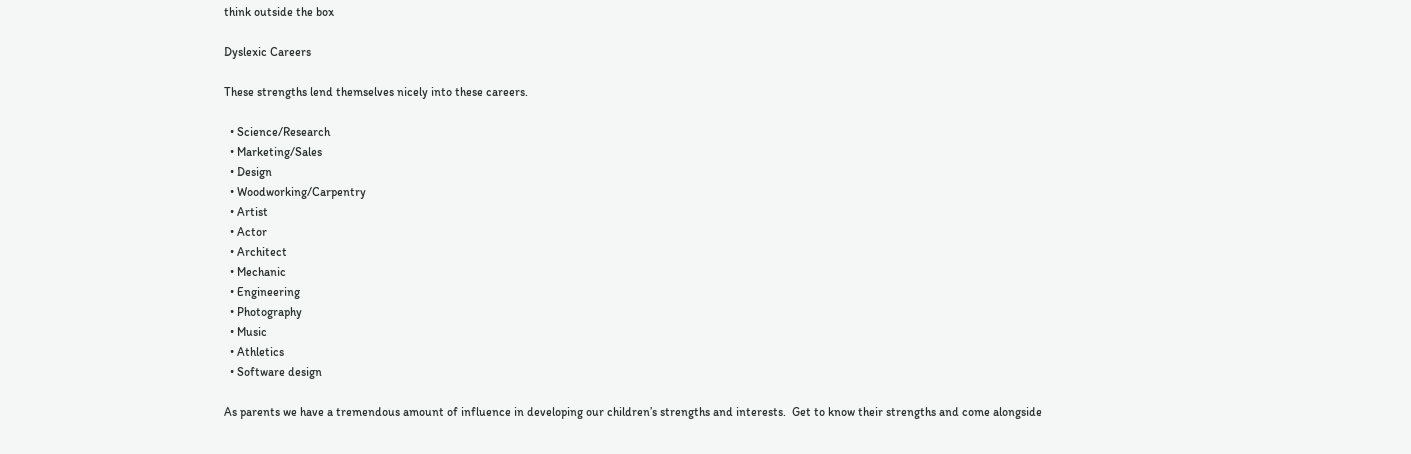think outside the box

Dyslexic Careers

These strengths lend themselves nicely into these careers.

  • Science/Research
  • Marketing/Sales
  • Design
  • Woodworking/Carpentry
  • Artist
  • Actor
  • Architect
  • Mechanic
  • Engineering
  • Photography
  • Music
  • Athletics
  • Software design

As parents we have a tremendous amount of influence in developing our children’s strengths and interests.  Get to know their strengths and come alongside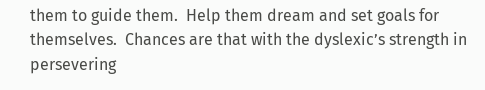them to guide them.  Help them dream and set goals for themselves.  Chances are that with the dyslexic’s strength in persevering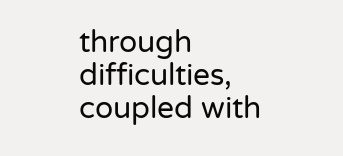through difficulties, coupled with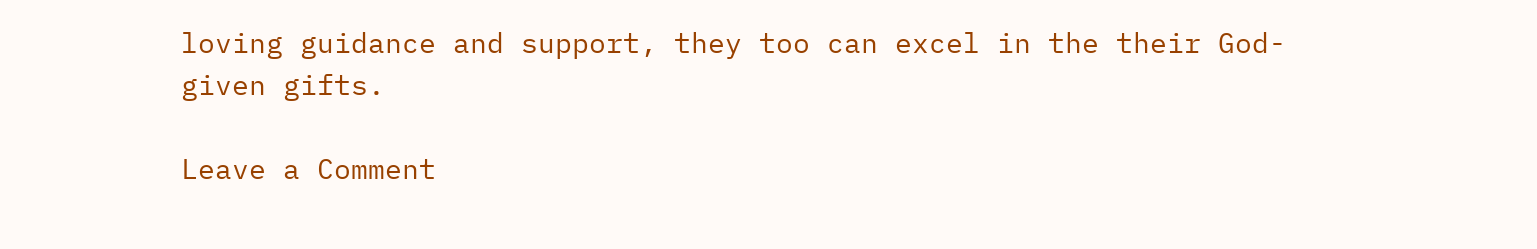loving guidance and support, they too can excel in the their God-given gifts.

Leave a Comment